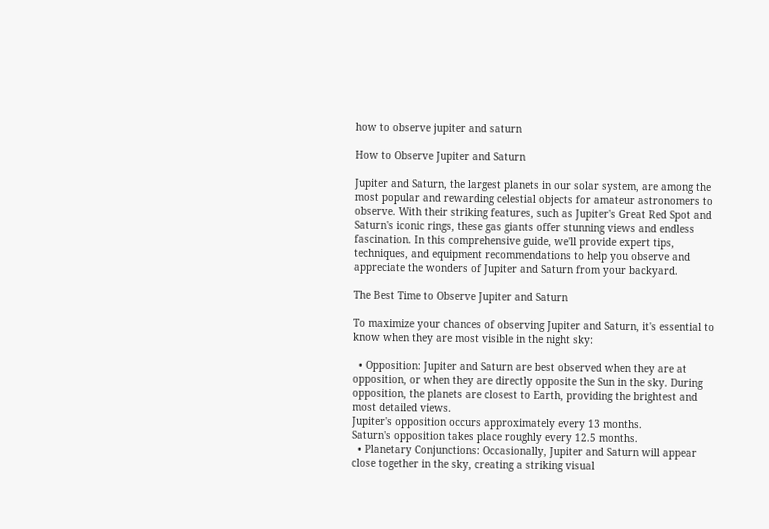how to observe jupiter and saturn

How to Observe Jupiter and Saturn

Jupiter and Saturn, the largest planets in our solar system, are among the most popular and rewarding celestial objects for amateur astronomers to observe. With their striking features, such as Jupiter's Great Red Spot and Saturn's iconic rings, these gas giants offer stunning views and endless fascination. In this comprehensive guide, we'll provide expert tips, techniques, and equipment recommendations to help you observe and appreciate the wonders of Jupiter and Saturn from your backyard.

The Best Time to Observe Jupiter and Saturn

To maximize your chances of observing Jupiter and Saturn, it's essential to know when they are most visible in the night sky:

  • Opposition: Jupiter and Saturn are best observed when they are at opposition, or when they are directly opposite the Sun in the sky. During opposition, the planets are closest to Earth, providing the brightest and most detailed views.
Jupiter's opposition occurs approximately every 13 months.
Saturn's opposition takes place roughly every 12.5 months.
  • Planetary Conjunctions: Occasionally, Jupiter and Saturn will appear close together in the sky, creating a striking visual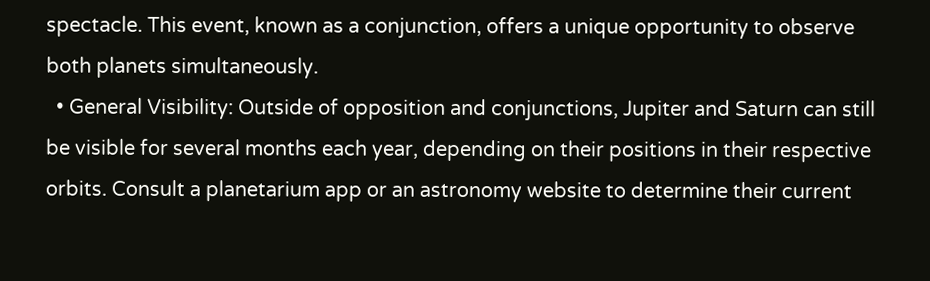spectacle. This event, known as a conjunction, offers a unique opportunity to observe both planets simultaneously.
  • General Visibility: Outside of opposition and conjunctions, Jupiter and Saturn can still be visible for several months each year, depending on their positions in their respective orbits. Consult a planetarium app or an astronomy website to determine their current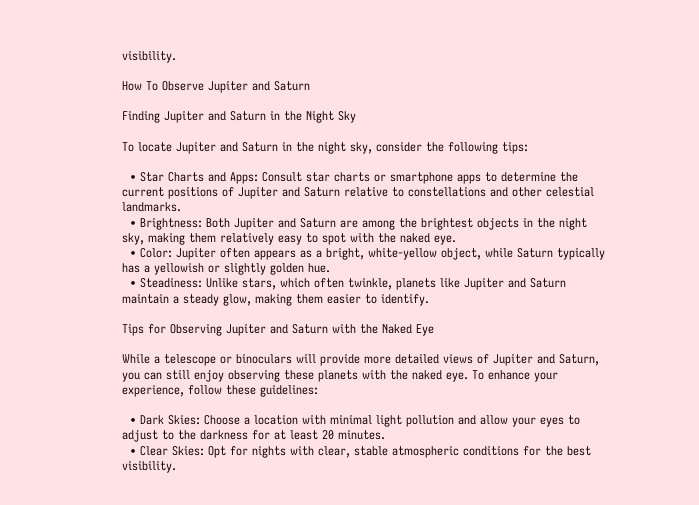visibility.

How To Observe Jupiter and Saturn

Finding Jupiter and Saturn in the Night Sky

To locate Jupiter and Saturn in the night sky, consider the following tips:

  • Star Charts and Apps: Consult star charts or smartphone apps to determine the current positions of Jupiter and Saturn relative to constellations and other celestial landmarks.
  • Brightness: Both Jupiter and Saturn are among the brightest objects in the night sky, making them relatively easy to spot with the naked eye.
  • Color: Jupiter often appears as a bright, white-yellow object, while Saturn typically has a yellowish or slightly golden hue.
  • Steadiness: Unlike stars, which often twinkle, planets like Jupiter and Saturn maintain a steady glow, making them easier to identify.

Tips for Observing Jupiter and Saturn with the Naked Eye

While a telescope or binoculars will provide more detailed views of Jupiter and Saturn, you can still enjoy observing these planets with the naked eye. To enhance your experience, follow these guidelines:

  • Dark Skies: Choose a location with minimal light pollution and allow your eyes to adjust to the darkness for at least 20 minutes.
  • Clear Skies: Opt for nights with clear, stable atmospheric conditions for the best visibility.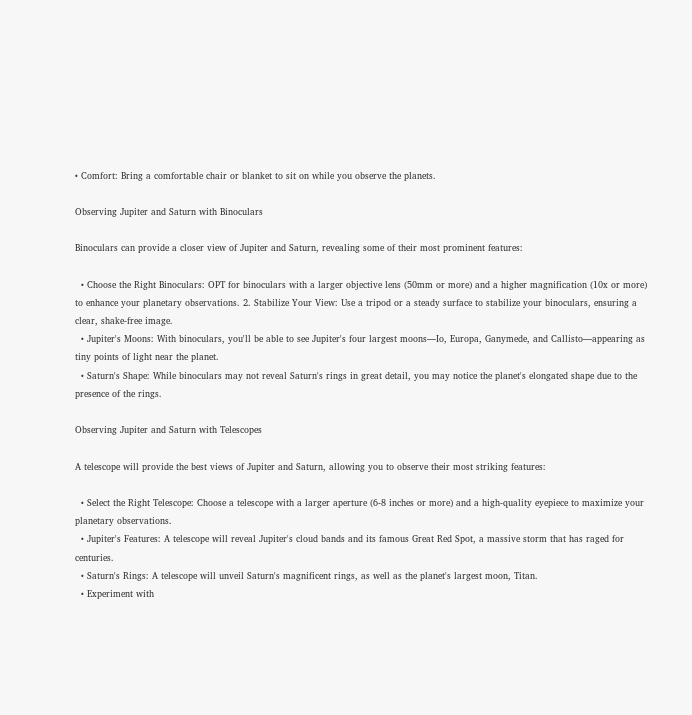• Comfort: Bring a comfortable chair or blanket to sit on while you observe the planets.

Observing Jupiter and Saturn with Binoculars

Binoculars can provide a closer view of Jupiter and Saturn, revealing some of their most prominent features:

  • Choose the Right Binoculars: OPT for binoculars with a larger objective lens (50mm or more) and a higher magnification (10x or more) to enhance your planetary observations. 2. Stabilize Your View: Use a tripod or a steady surface to stabilize your binoculars, ensuring a clear, shake-free image.
  • Jupiter's Moons: With binoculars, you'll be able to see Jupiter's four largest moons—Io, Europa, Ganymede, and Callisto—appearing as tiny points of light near the planet.
  • Saturn's Shape: While binoculars may not reveal Saturn's rings in great detail, you may notice the planet's elongated shape due to the presence of the rings.

Observing Jupiter and Saturn with Telescopes

A telescope will provide the best views of Jupiter and Saturn, allowing you to observe their most striking features:

  • Select the Right Telescope: Choose a telescope with a larger aperture (6-8 inches or more) and a high-quality eyepiece to maximize your planetary observations.
  • Jupiter's Features: A telescope will reveal Jupiter's cloud bands and its famous Great Red Spot, a massive storm that has raged for centuries.
  • Saturn's Rings: A telescope will unveil Saturn's magnificent rings, as well as the planet's largest moon, Titan.
  • Experiment with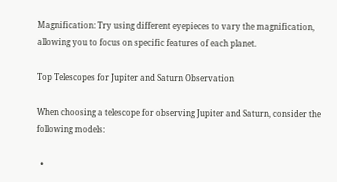Magnification: Try using different eyepieces to vary the magnification, allowing you to focus on specific features of each planet.

Top Telescopes for Jupiter and Saturn Observation

When choosing a telescope for observing Jupiter and Saturn, consider the following models:

  •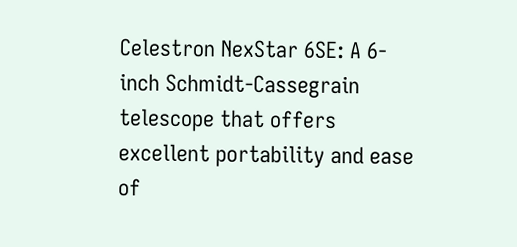Celestron NexStar 6SE: A 6-inch Schmidt-Cassegrain telescope that offers excellent portability and ease of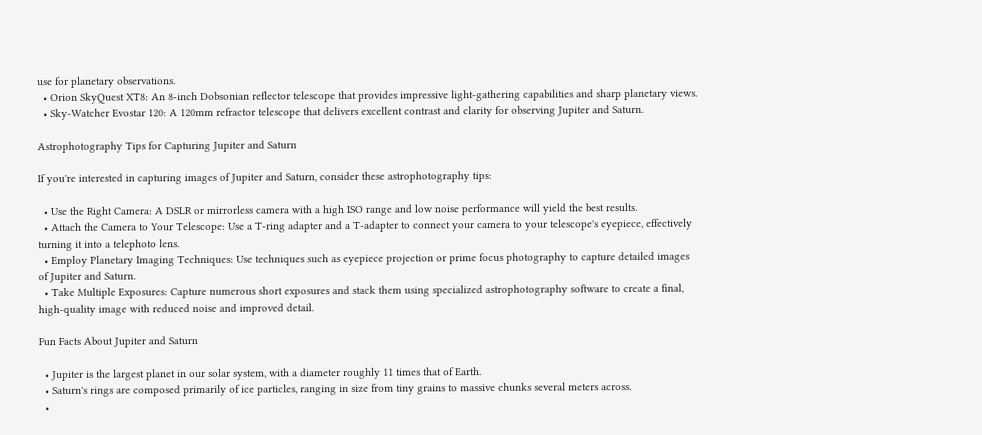use for planetary observations.
  • Orion SkyQuest XT8: An 8-inch Dobsonian reflector telescope that provides impressive light-gathering capabilities and sharp planetary views.
  • Sky-Watcher Evostar 120: A 120mm refractor telescope that delivers excellent contrast and clarity for observing Jupiter and Saturn.

Astrophotography Tips for Capturing Jupiter and Saturn

If you're interested in capturing images of Jupiter and Saturn, consider these astrophotography tips:

  • Use the Right Camera: A DSLR or mirrorless camera with a high ISO range and low noise performance will yield the best results.
  • Attach the Camera to Your Telescope: Use a T-ring adapter and a T-adapter to connect your camera to your telescope's eyepiece, effectively turning it into a telephoto lens.
  • Employ Planetary Imaging Techniques: Use techniques such as eyepiece projection or prime focus photography to capture detailed images of Jupiter and Saturn.
  • Take Multiple Exposures: Capture numerous short exposures and stack them using specialized astrophotography software to create a final, high-quality image with reduced noise and improved detail.

Fun Facts About Jupiter and Saturn

  • Jupiter is the largest planet in our solar system, with a diameter roughly 11 times that of Earth.
  • Saturn's rings are composed primarily of ice particles, ranging in size from tiny grains to massive chunks several meters across.
  •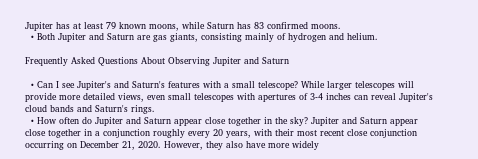Jupiter has at least 79 known moons, while Saturn has 83 confirmed moons.
  • Both Jupiter and Saturn are gas giants, consisting mainly of hydrogen and helium.

Frequently Asked Questions About Observing Jupiter and Saturn

  • Can I see Jupiter's and Saturn's features with a small telescope? While larger telescopes will provide more detailed views, even small telescopes with apertures of 3-4 inches can reveal Jupiter's cloud bands and Saturn's rings.
  • How often do Jupiter and Saturn appear close together in the sky? Jupiter and Saturn appear close together in a conjunction roughly every 20 years, with their most recent close conjunction occurring on December 21, 2020. However, they also have more widely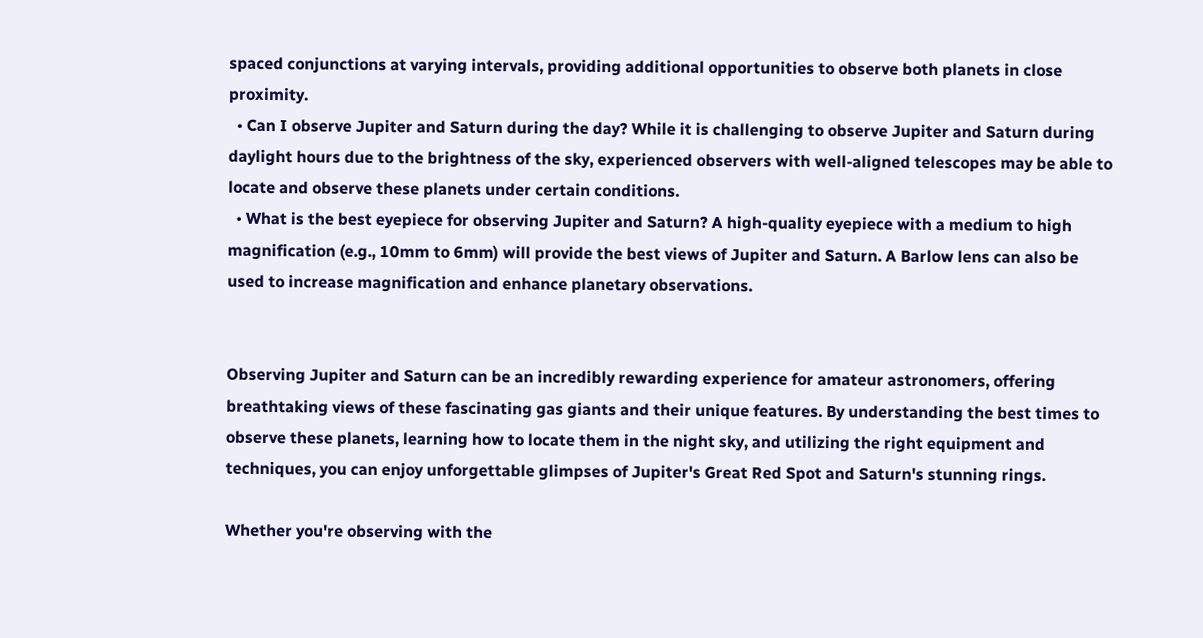spaced conjunctions at varying intervals, providing additional opportunities to observe both planets in close proximity.
  • Can I observe Jupiter and Saturn during the day? While it is challenging to observe Jupiter and Saturn during daylight hours due to the brightness of the sky, experienced observers with well-aligned telescopes may be able to locate and observe these planets under certain conditions.
  • What is the best eyepiece for observing Jupiter and Saturn? A high-quality eyepiece with a medium to high magnification (e.g., 10mm to 6mm) will provide the best views of Jupiter and Saturn. A Barlow lens can also be used to increase magnification and enhance planetary observations.


Observing Jupiter and Saturn can be an incredibly rewarding experience for amateur astronomers, offering breathtaking views of these fascinating gas giants and their unique features. By understanding the best times to observe these planets, learning how to locate them in the night sky, and utilizing the right equipment and techniques, you can enjoy unforgettable glimpses of Jupiter's Great Red Spot and Saturn's stunning rings.

Whether you're observing with the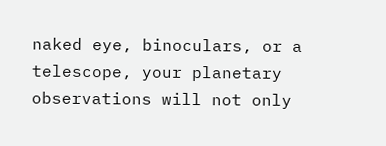naked eye, binoculars, or a telescope, your planetary observations will not only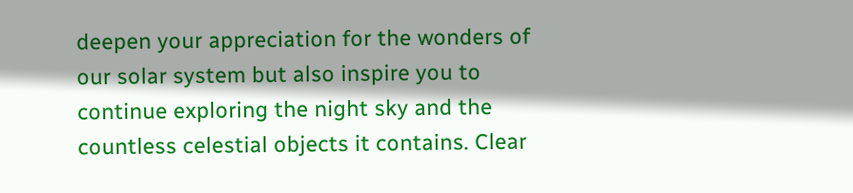deepen your appreciation for the wonders of our solar system but also inspire you to continue exploring the night sky and the countless celestial objects it contains. Clear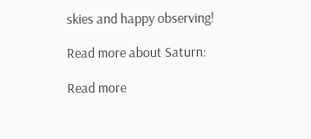skies and happy observing!

Read more about Saturn:

Read more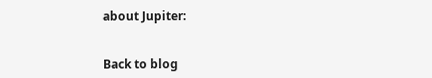about Jupiter:


Back to blog